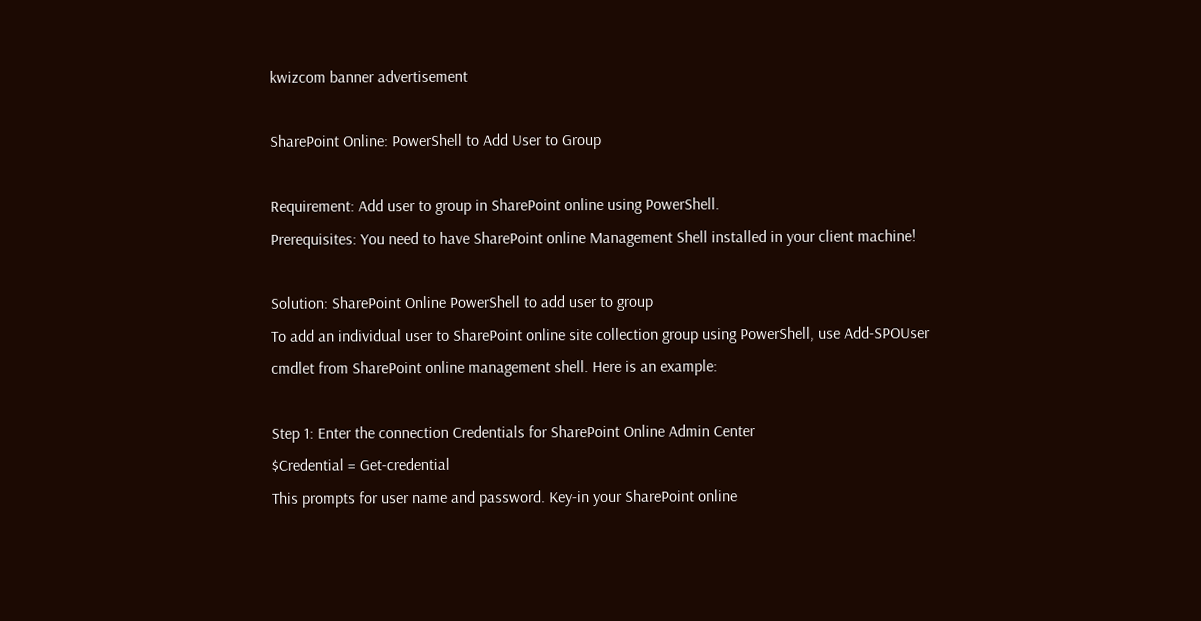kwizcom banner advertisement

SharePoint Online: PowerShell to Add User to Group

Requirement: Add user to group in SharePoint online using PowerShell.
Prerequisites: You need to have SharePoint online Management Shell installed in your client machine!

Solution: SharePoint Online PowerShell to add user to group
To add an individual user to SharePoint online site collection group using PowerShell, use Add-SPOUser cmdlet from SharePoint online management shell. Here is an example:

Step 1: Enter the connection Credentials for SharePoint Online Admin Center
$Credential = Get-credential
This prompts for user name and password. Key-in your SharePoint online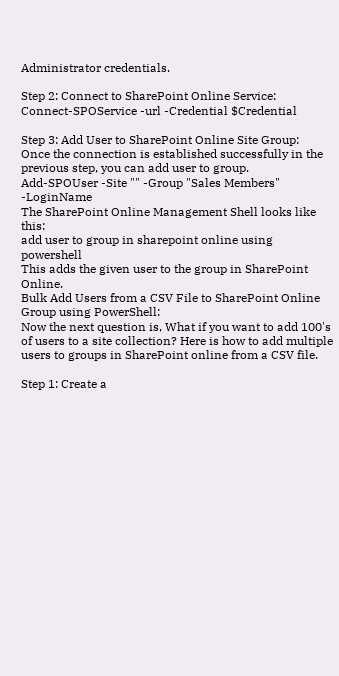Administrator credentials.

Step 2: Connect to SharePoint Online Service:
Connect-SPOService -url -Credential $Credential

Step 3: Add User to SharePoint Online Site Group:
Once the connection is established successfully in the previous step, you can add user to group.
Add-SPOUser -Site "" -Group "Sales Members" -LoginName
The SharePoint Online Management Shell looks like this:
add user to group in sharepoint online using powershell
This adds the given user to the group in SharePoint Online.
Bulk Add Users from a CSV File to SharePoint Online Group using PowerShell:
Now the next question is, What if you want to add 100's of users to a site collection? Here is how to add multiple users to groups in SharePoint online from a CSV file.

Step 1: Create a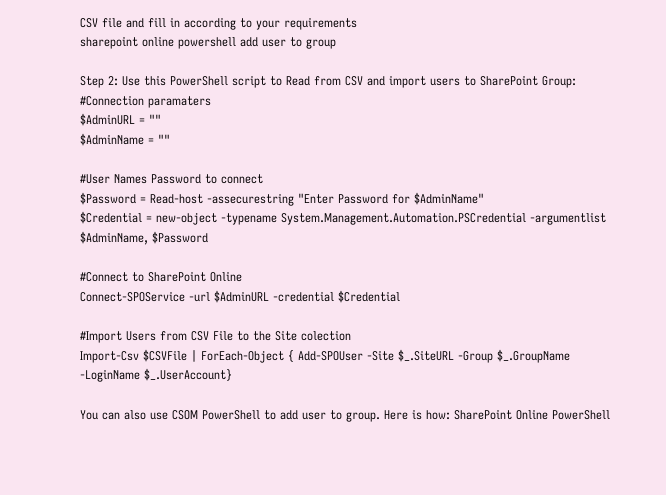CSV file and fill in according to your requirements
sharepoint online powershell add user to group

Step 2: Use this PowerShell script to Read from CSV and import users to SharePoint Group:
#Connection paramaters
$AdminURL = ""
$AdminName = ""

#User Names Password to connect
$Password = Read-host -assecurestring "Enter Password for $AdminName"
$Credential = new-object -typename System.Management.Automation.PSCredential -argumentlist $AdminName, $Password

#Connect to SharePoint Online
Connect-SPOService -url $AdminURL -credential $Credential

#Import Users from CSV File to the Site colection
Import-Csv $CSVFile | ForEach-Object { Add-SPOUser -Site $_.SiteURL -Group $_.GroupName -LoginName $_.UserAccount}

You can also use CSOM PowerShell to add user to group. Here is how: SharePoint Online PowerShell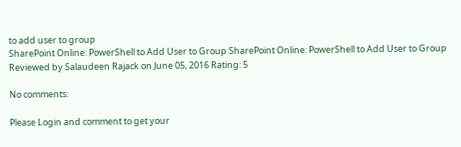to add user to group
SharePoint Online: PowerShell to Add User to Group SharePoint Online: PowerShell to Add User to Group Reviewed by Salaudeen Rajack on June 05, 2016 Rating: 5

No comments:

Please Login and comment to get your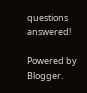questions answered!

Powered by Blogger.